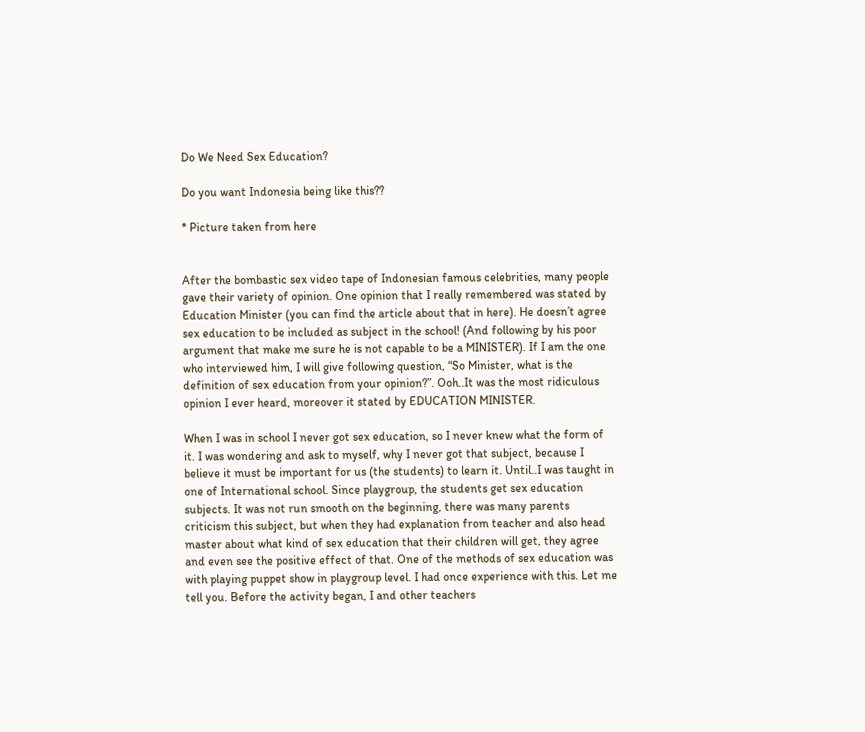Do We Need Sex Education?

Do you want Indonesia being like this??

* Picture taken from here


After the bombastic sex video tape of Indonesian famous celebrities, many people gave their variety of opinion. One opinion that I really remembered was stated by Education Minister (you can find the article about that in here). He doesn’t agree sex education to be included as subject in the school! (And following by his poor argument that make me sure he is not capable to be a MINISTER). If I am the one who interviewed him, I will give following question, “So Minister, what is the definition of sex education from your opinion?”. Ooh..It was the most ridiculous opinion I ever heard, moreover it stated by EDUCATION MINISTER.

When I was in school I never got sex education, so I never knew what the form of it. I was wondering and ask to myself, why I never got that subject, because I believe it must be important for us (the students) to learn it. Until..I was taught in one of International school. Since playgroup, the students get sex education subjects. It was not run smooth on the beginning, there was many parents criticism this subject, but when they had explanation from teacher and also head master about what kind of sex education that their children will get, they agree and even see the positive effect of that. One of the methods of sex education was with playing puppet show in playgroup level. I had once experience with this. Let me tell you. Before the activity began, I and other teachers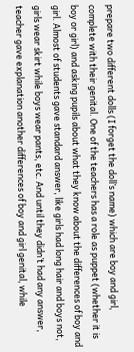prepare two different dolls (I forget the doll’s name) which are boy and girl, complete with their genital. One of the teachers has a role as puppet (whether it is boy or girl) and asking pupils about what they know about the differences of boy and girl. Almost of students gave standard answer, like girls had long hair and boys not, girls wear skirt while boys wear pants, etc. And until they didn’t had any answer, teacher gave explanation another differences of boy and girl genital, while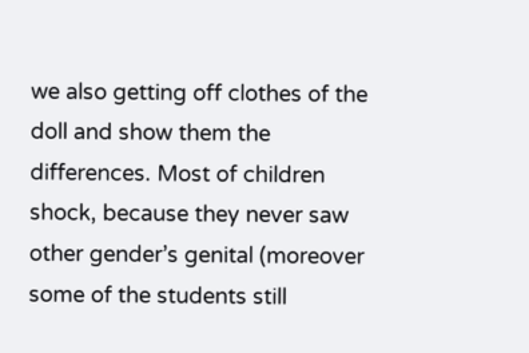we also getting off clothes of the doll and show them the differences. Most of children shock, because they never saw other gender’s genital (moreover some of the students still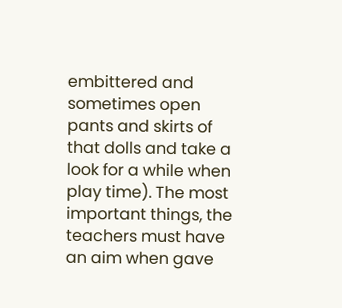embittered and sometimes open pants and skirts of that dolls and take a look for a while when play time). The most important things, the teachers must have an aim when gave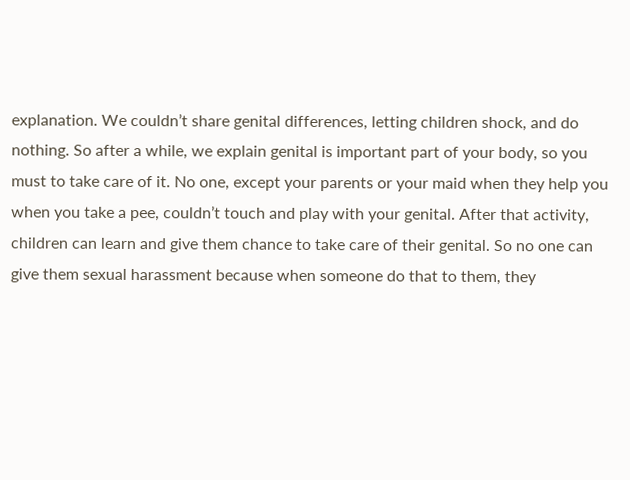explanation. We couldn’t share genital differences, letting children shock, and do nothing. So after a while, we explain genital is important part of your body, so you must to take care of it. No one, except your parents or your maid when they help you when you take a pee, couldn’t touch and play with your genital. After that activity, children can learn and give them chance to take care of their genital. So no one can give them sexual harassment because when someone do that to them, they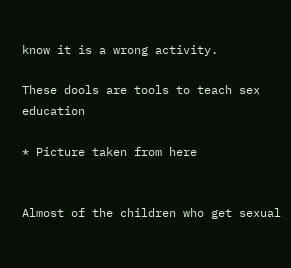know it is a wrong activity.

These dools are tools to teach sex education

* Picture taken from here


Almost of the children who get sexual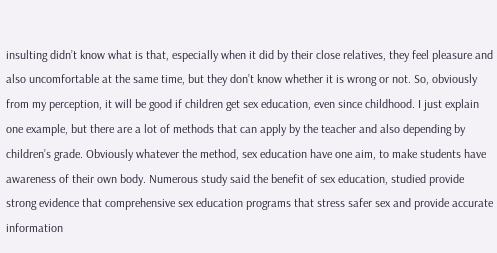insulting didn’t know what is that, especially when it did by their close relatives, they feel pleasure and also uncomfortable at the same time, but they don’t know whether it is wrong or not. So, obviously from my perception, it will be good if children get sex education, even since childhood. I just explain one example, but there are a lot of methods that can apply by the teacher and also depending by children’s grade. Obviously whatever the method, sex education have one aim, to make students have awareness of their own body. Numerous study said the benefit of sex education, studied provide strong evidence that comprehensive sex education programs that stress safer sex and provide accurate information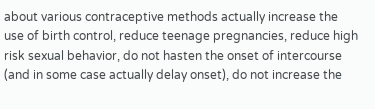about various contraceptive methods actually increase the use of birth control, reduce teenage pregnancies, reduce high risk sexual behavior, do not hasten the onset of intercourse (and in some case actually delay onset), do not increase the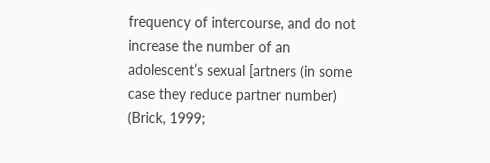frequency of intercourse, and do not increase the number of an adolescent’s sexual [artners (in some case they reduce partner number) (Brick, 1999;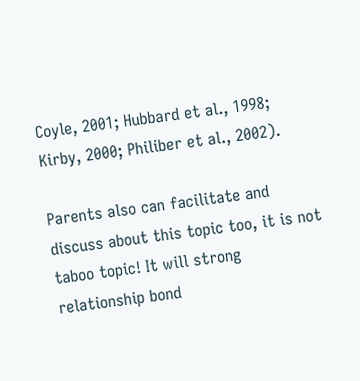Coyle, 2001; Hubbard et al., 1998; Kirby, 2000; Philiber et al., 2002).

Parents also can facilitate and discuss about this topic too, it is not taboo topic! It will strong relationship bond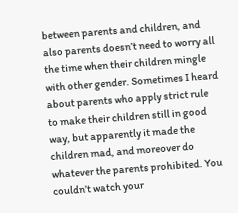between parents and children, and also parents doesn’t need to worry all the time when their children mingle with other gender. Sometimes I heard about parents who apply strict rule to make their children still in good way, but apparently it made the children mad, and moreover do whatever the parents prohibited. You couldn’t watch your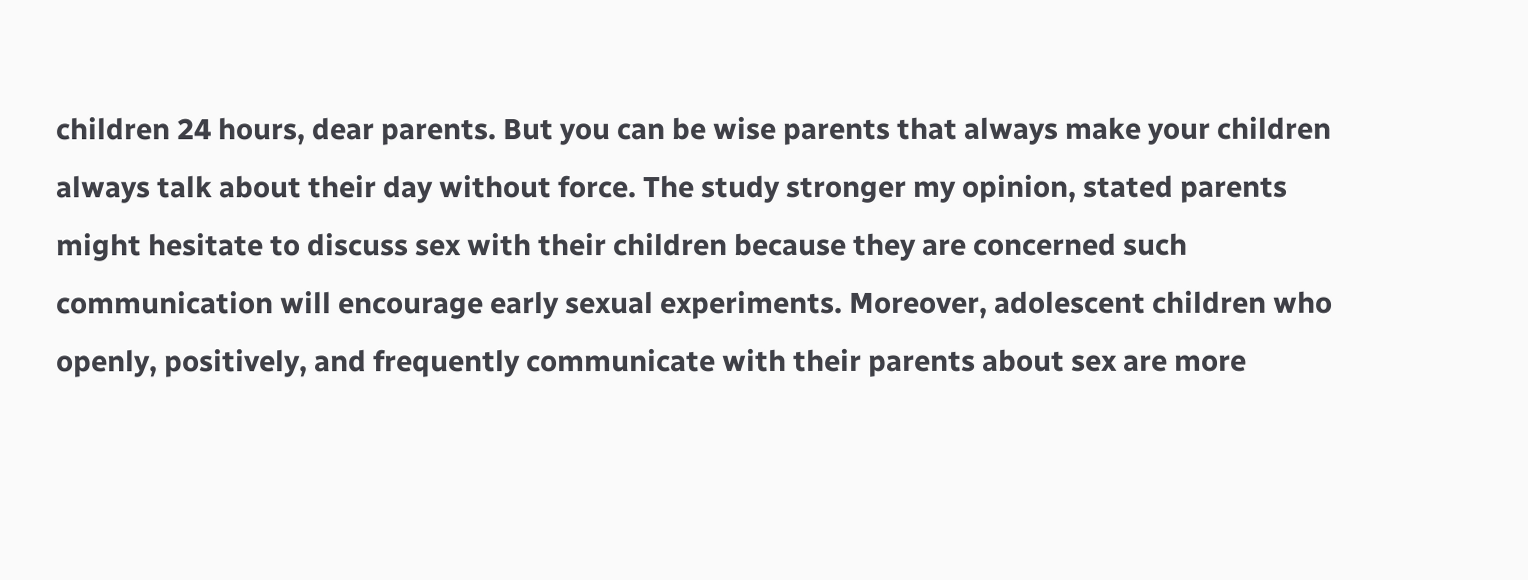children 24 hours, dear parents. But you can be wise parents that always make your children always talk about their day without force. The study stronger my opinion, stated parents might hesitate to discuss sex with their children because they are concerned such communication will encourage early sexual experiments. Moreover, adolescent children who openly, positively, and frequently communicate with their parents about sex are more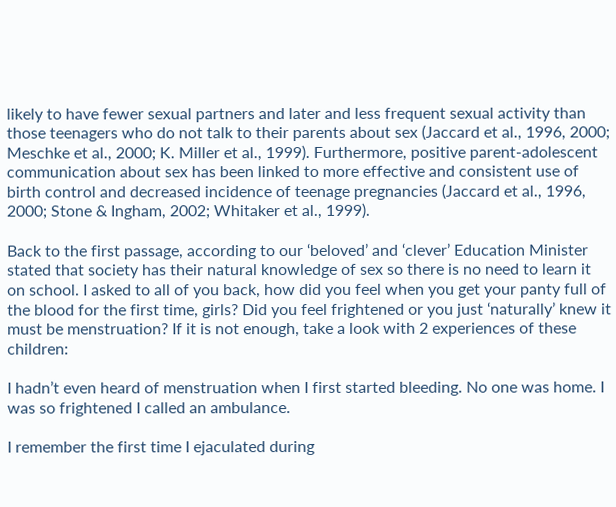likely to have fewer sexual partners and later and less frequent sexual activity than those teenagers who do not talk to their parents about sex (Jaccard et al., 1996, 2000; Meschke et al., 2000; K. Miller et al., 1999). Furthermore, positive parent-adolescent communication about sex has been linked to more effective and consistent use of birth control and decreased incidence of teenage pregnancies (Jaccard et al., 1996, 2000; Stone & Ingham, 2002; Whitaker et al., 1999).

Back to the first passage, according to our ‘beloved’ and ‘clever’ Education Minister stated that society has their natural knowledge of sex so there is no need to learn it on school. I asked to all of you back, how did you feel when you get your panty full of the blood for the first time, girls? Did you feel frightened or you just ‘naturally’ knew it must be menstruation? If it is not enough, take a look with 2 experiences of these children:

I hadn’t even heard of menstruation when I first started bleeding. No one was home. I was so frightened I called an ambulance.

I remember the first time I ejaculated during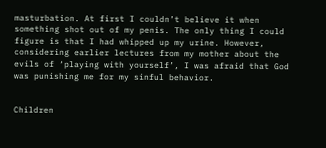masturbation. At first I couldn’t believe it when something shot out of my penis. The only thing I could figure is that I had whipped up my urine. However, considering earlier lectures from my mother about the evils of ‘playing with yourself’, I was afraid that God was punishing me for my sinful behavior.


Children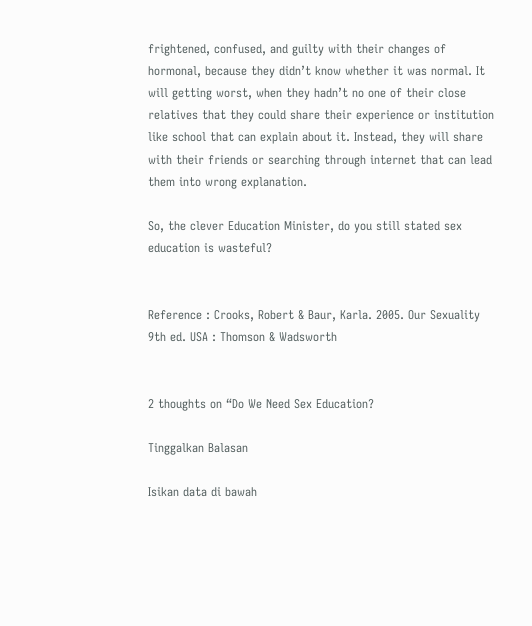frightened, confused, and guilty with their changes of hormonal, because they didn’t know whether it was normal. It will getting worst, when they hadn’t no one of their close relatives that they could share their experience or institution like school that can explain about it. Instead, they will share with their friends or searching through internet that can lead them into wrong explanation.

So, the clever Education Minister, do you still stated sex education is wasteful?


Reference : Crooks, Robert & Baur, Karla. 2005. Our Sexuality 9th ed. USA : Thomson & Wadsworth


2 thoughts on “Do We Need Sex Education?

Tinggalkan Balasan

Isikan data di bawah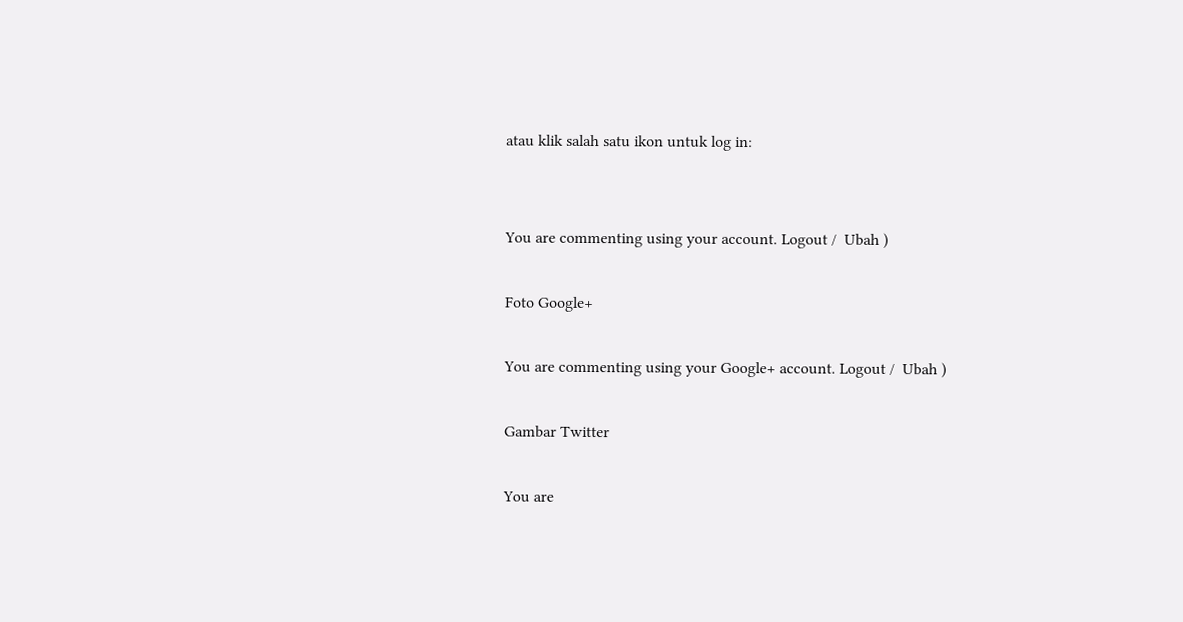atau klik salah satu ikon untuk log in:


You are commenting using your account. Logout /  Ubah )

Foto Google+

You are commenting using your Google+ account. Logout /  Ubah )

Gambar Twitter

You are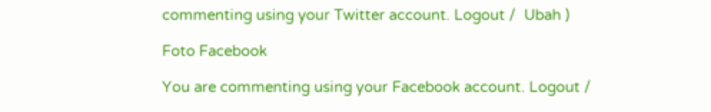commenting using your Twitter account. Logout /  Ubah )

Foto Facebook

You are commenting using your Facebook account. Logout /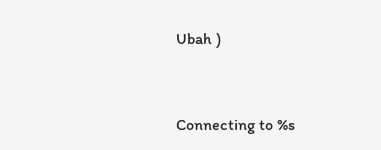Ubah )


Connecting to %s